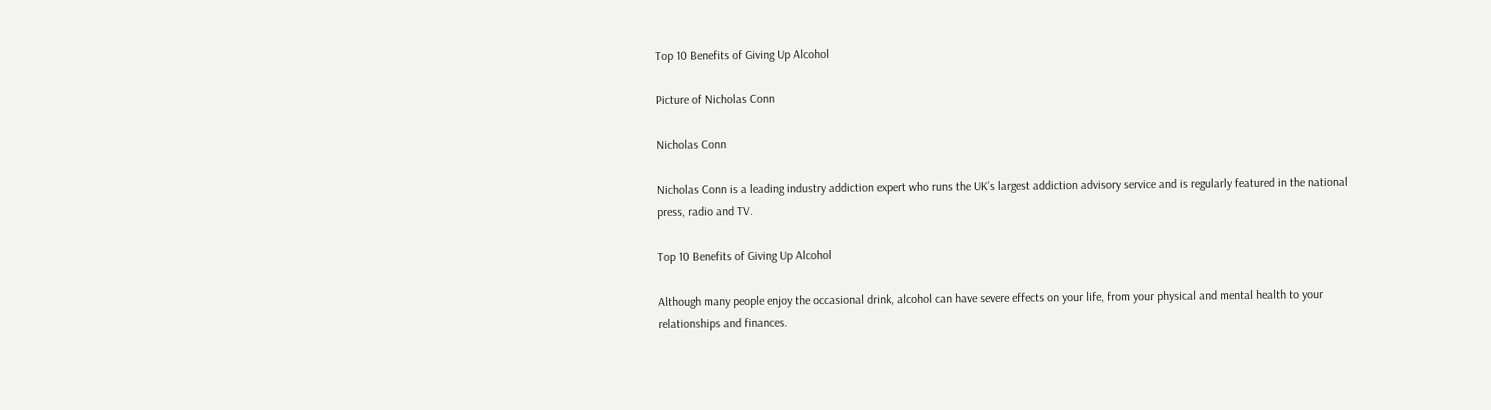Top 10 Benefits of Giving Up Alcohol

Picture of Nicholas Conn

Nicholas Conn

Nicholas Conn is a leading industry addiction expert who runs the UK’s largest addiction advisory service and is regularly featured in the national press, radio and TV.

Top 10 Benefits of Giving Up Alcohol

Although many people enjoy the occasional drink, alcohol can have severe effects on your life, from your physical and mental health to your relationships and finances.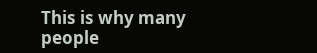This is why many people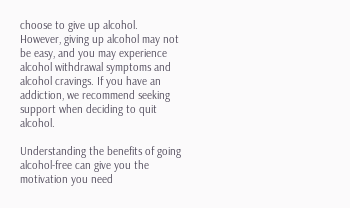choose to give up alcohol. However, giving up alcohol may not be easy, and you may experience alcohol withdrawal symptoms and alcohol cravings. If you have an addiction, we recommend seeking support when deciding to quit alcohol.

Understanding the benefits of going alcohol-free can give you the motivation you need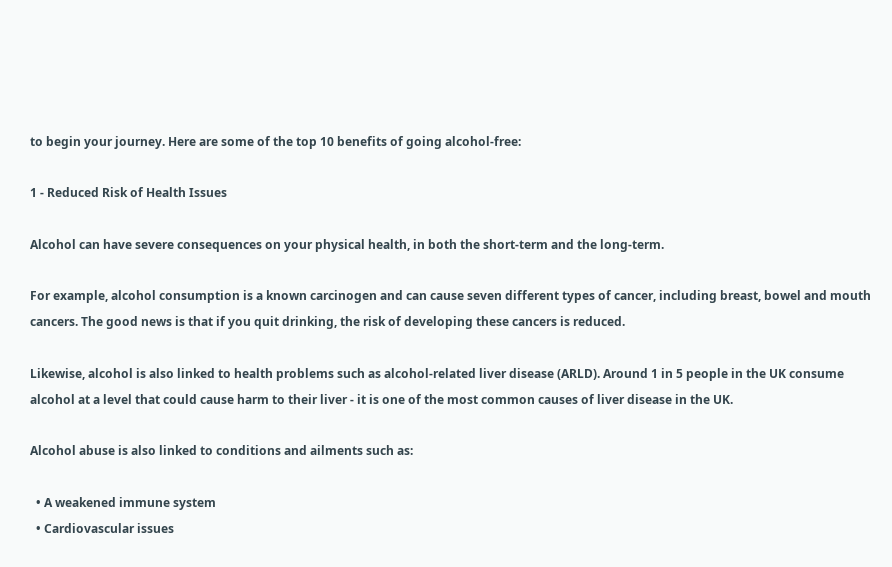to begin your journey. Here are some of the top 10 benefits of going alcohol-free:

1 - Reduced Risk of Health Issues

Alcohol can have severe consequences on your physical health, in both the short-term and the long-term.

For example, alcohol consumption is a known carcinogen and can cause seven different types of cancer, including breast, bowel and mouth cancers. The good news is that if you quit drinking, the risk of developing these cancers is reduced.

Likewise, alcohol is also linked to health problems such as alcohol-related liver disease (ARLD). Around 1 in 5 people in the UK consume alcohol at a level that could cause harm to their liver - it is one of the most common causes of liver disease in the UK.

Alcohol abuse is also linked to conditions and ailments such as:

  • A weakened immune system
  • Cardiovascular issues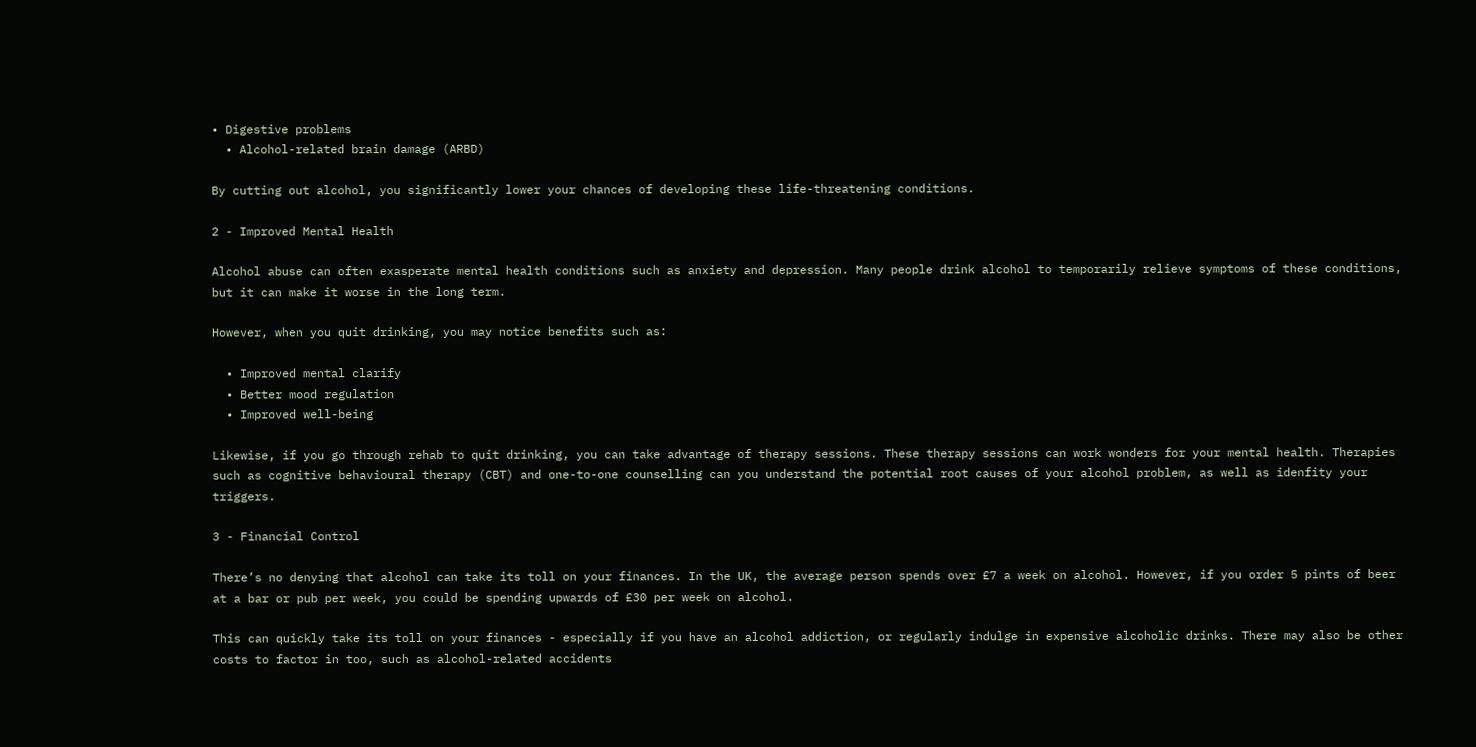• Digestive problems
  • Alcohol-related brain damage (ARBD)

By cutting out alcohol, you significantly lower your chances of developing these life-threatening conditions.

2 - Improved Mental Health

Alcohol abuse can often exasperate mental health conditions such as anxiety and depression. Many people drink alcohol to temporarily relieve symptoms of these conditions, but it can make it worse in the long term.

However, when you quit drinking, you may notice benefits such as:

  • Improved mental clarify
  • Better mood regulation
  • Improved well-being

Likewise, if you go through rehab to quit drinking, you can take advantage of therapy sessions. These therapy sessions can work wonders for your mental health. Therapies such as cognitive behavioural therapy (CBT) and one-to-one counselling can you understand the potential root causes of your alcohol problem, as well as idenfity your triggers.

3 - Financial Control

There’s no denying that alcohol can take its toll on your finances. In the UK, the average person spends over £7 a week on alcohol. However, if you order 5 pints of beer at a bar or pub per week, you could be spending upwards of £30 per week on alcohol.

This can quickly take its toll on your finances - especially if you have an alcohol addiction, or regularly indulge in expensive alcoholic drinks. There may also be other costs to factor in too, such as alcohol-related accidents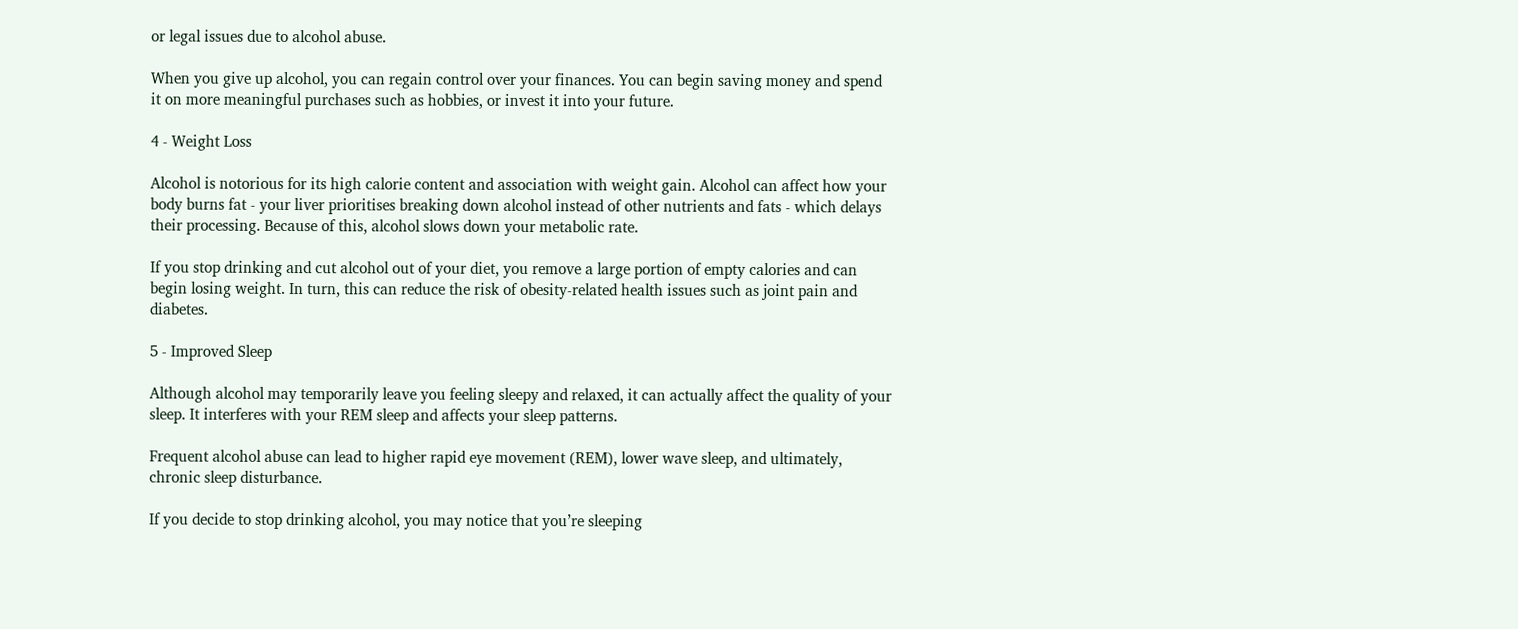or legal issues due to alcohol abuse.

When you give up alcohol, you can regain control over your finances. You can begin saving money and spend it on more meaningful purchases such as hobbies, or invest it into your future.

4 - Weight Loss

Alcohol is notorious for its high calorie content and association with weight gain. Alcohol can affect how your body burns fat - your liver prioritises breaking down alcohol instead of other nutrients and fats - which delays their processing. Because of this, alcohol slows down your metabolic rate.

If you stop drinking and cut alcohol out of your diet, you remove a large portion of empty calories and can begin losing weight. In turn, this can reduce the risk of obesity-related health issues such as joint pain and diabetes.

5 - Improved Sleep

Although alcohol may temporarily leave you feeling sleepy and relaxed, it can actually affect the quality of your sleep. It interferes with your REM sleep and affects your sleep patterns.

Frequent alcohol abuse can lead to higher rapid eye movement (REM), lower wave sleep, and ultimately, chronic sleep disturbance.

If you decide to stop drinking alcohol, you may notice that you’re sleeping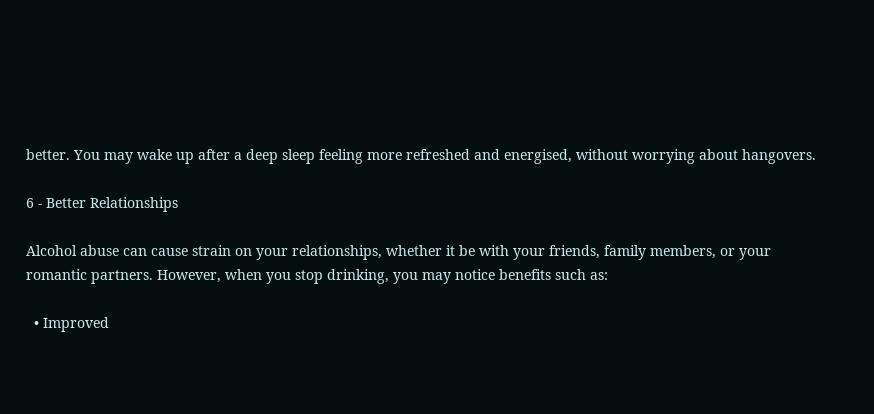better. You may wake up after a deep sleep feeling more refreshed and energised, without worrying about hangovers.

6 - Better Relationships

Alcohol abuse can cause strain on your relationships, whether it be with your friends, family members, or your romantic partners. However, when you stop drinking, you may notice benefits such as:

  • Improved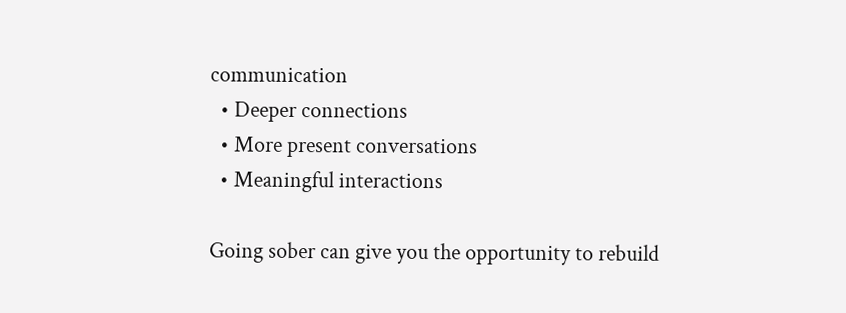communication
  • Deeper connections
  • More present conversations
  • Meaningful interactions

Going sober can give you the opportunity to rebuild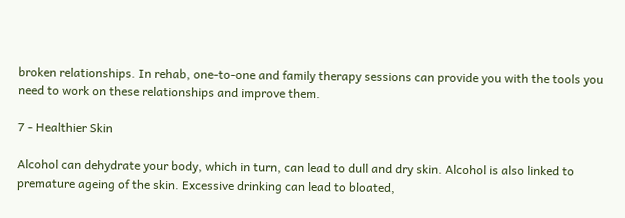broken relationships. In rehab, one-to-one and family therapy sessions can provide you with the tools you need to work on these relationships and improve them.

7 - Healthier Skin

Alcohol can dehydrate your body, which in turn, can lead to dull and dry skin. Alcohol is also linked to premature ageing of the skin. Excessive drinking can lead to bloated,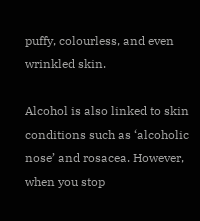puffy, colourless, and even wrinkled skin.

Alcohol is also linked to skin conditions such as ‘alcoholic nose’ and rosacea. However, when you stop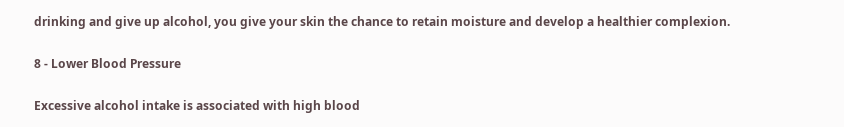drinking and give up alcohol, you give your skin the chance to retain moisture and develop a healthier complexion.

8 - Lower Blood Pressure

Excessive alcohol intake is associated with high blood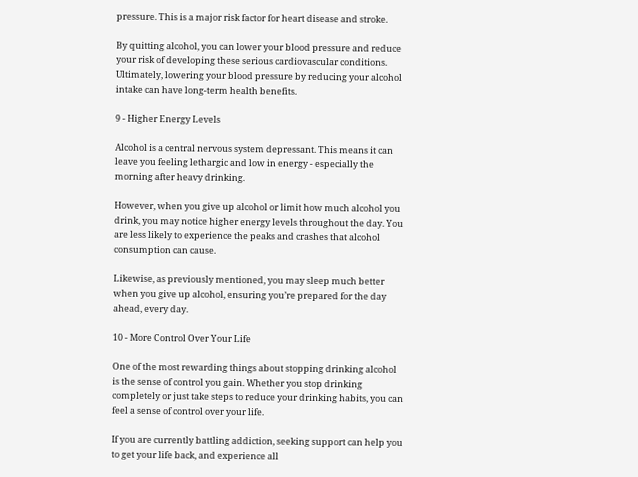pressure. This is a major risk factor for heart disease and stroke.

By quitting alcohol, you can lower your blood pressure and reduce your risk of developing these serious cardiovascular conditions. Ultimately, lowering your blood pressure by reducing your alcohol intake can have long-term health benefits.

9 - Higher Energy Levels

Alcohol is a central nervous system depressant. This means it can leave you feeling lethargic and low in energy - especially the morning after heavy drinking.

However, when you give up alcohol or limit how much alcohol you drink, you may notice higher energy levels throughout the day. You are less likely to experience the peaks and crashes that alcohol consumption can cause.

Likewise, as previously mentioned, you may sleep much better when you give up alcohol, ensuring you’re prepared for the day ahead, every day.

10 - More Control Over Your Life

One of the most rewarding things about stopping drinking alcohol is the sense of control you gain. Whether you stop drinking completely or just take steps to reduce your drinking habits, you can feel a sense of control over your life.

If you are currently battling addiction, seeking support can help you to get your life back, and experience all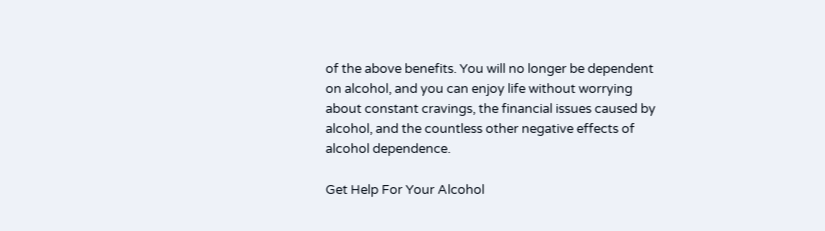of the above benefits. You will no longer be dependent on alcohol, and you can enjoy life without worrying about constant cravings, the financial issues caused by alcohol, and the countless other negative effects of alcohol dependence.

Get Help For Your Alcohol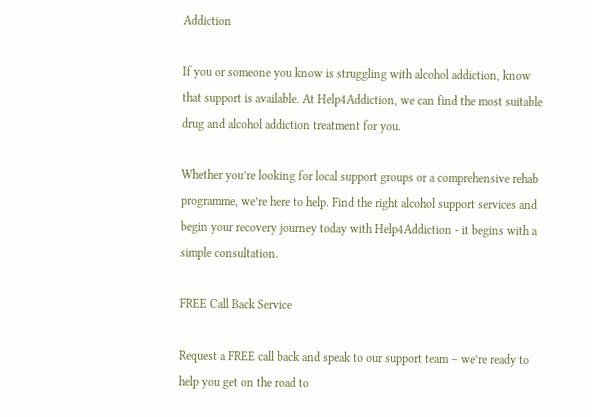Addiction

If you or someone you know is struggling with alcohol addiction, know that support is available. At Help4Addiction, we can find the most suitable drug and alcohol addiction treatment for you.

Whether you’re looking for local support groups or a comprehensive rehab programme, we’re here to help. Find the right alcohol support services and begin your recovery journey today with Help4Addiction - it begins with a simple consultation.

FREE Call Back Service

Request a FREE call back and speak to our support team – we’re ready to help you get on the road to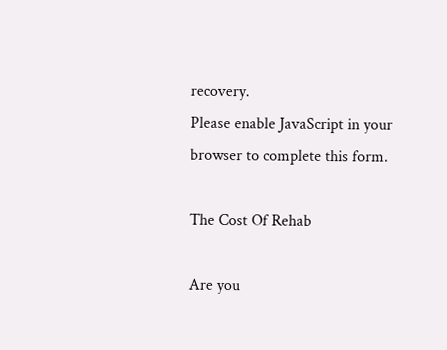recovery.
Please enable JavaScript in your browser to complete this form.

The Cost Of Rehab

Are you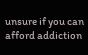unsure if you can afford addiction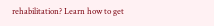rehabilitation? Learn how to get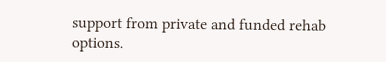support from private and funded rehab options.